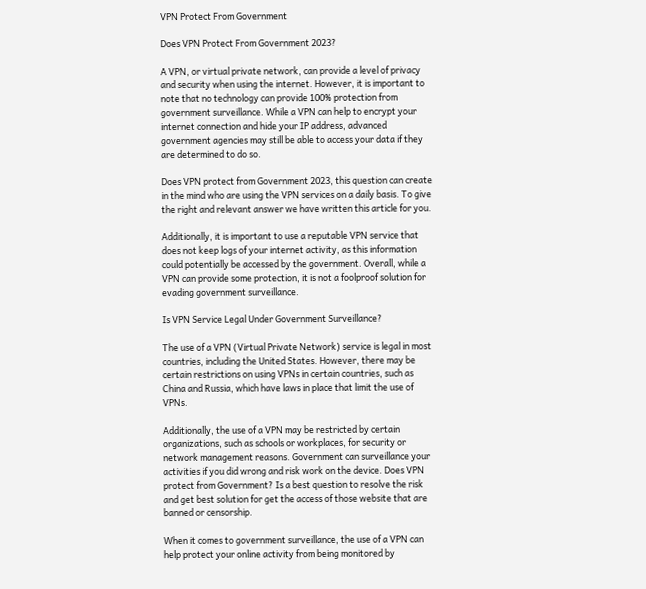VPN Protect From Government

Does VPN Protect From Government 2023?

A VPN, or virtual private network, can provide a level of privacy and security when using the internet. However, it is important to note that no technology can provide 100% protection from government surveillance. While a VPN can help to encrypt your internet connection and hide your IP address, advanced government agencies may still be able to access your data if they are determined to do so.

Does VPN protect from Government 2023, this question can create in the mind who are using the VPN services on a daily basis. To give the right and relevant answer we have written this article for you.

Additionally, it is important to use a reputable VPN service that does not keep logs of your internet activity, as this information could potentially be accessed by the government. Overall, while a VPN can provide some protection, it is not a foolproof solution for evading government surveillance.

Is VPN Service Legal Under Government Surveillance?

The use of a VPN (Virtual Private Network) service is legal in most countries, including the United States. However, there may be certain restrictions on using VPNs in certain countries, such as China and Russia, which have laws in place that limit the use of VPNs.

Additionally, the use of a VPN may be restricted by certain organizations, such as schools or workplaces, for security or network management reasons. Government can surveillance your activities if you did wrong and risk work on the device. Does VPN protect from Government? Is a best question to resolve the risk and get best solution for get the access of those website that are banned or censorship.

When it comes to government surveillance, the use of a VPN can help protect your online activity from being monitored by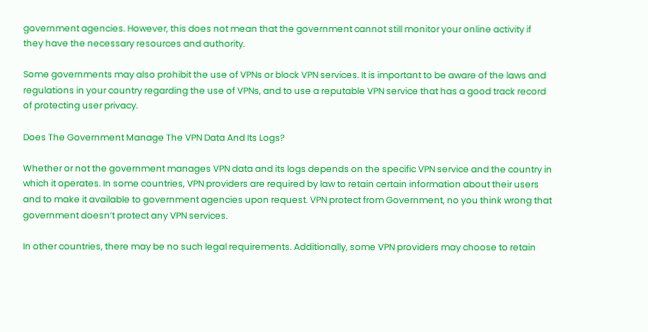government agencies. However, this does not mean that the government cannot still monitor your online activity if they have the necessary resources and authority.

Some governments may also prohibit the use of VPNs or block VPN services. It is important to be aware of the laws and regulations in your country regarding the use of VPNs, and to use a reputable VPN service that has a good track record of protecting user privacy.

Does The Government Manage The VPN Data And Its Logs?

Whether or not the government manages VPN data and its logs depends on the specific VPN service and the country in which it operates. In some countries, VPN providers are required by law to retain certain information about their users and to make it available to government agencies upon request. VPN protect from Government, no you think wrong that government doesn’t protect any VPN services.

In other countries, there may be no such legal requirements. Additionally, some VPN providers may choose to retain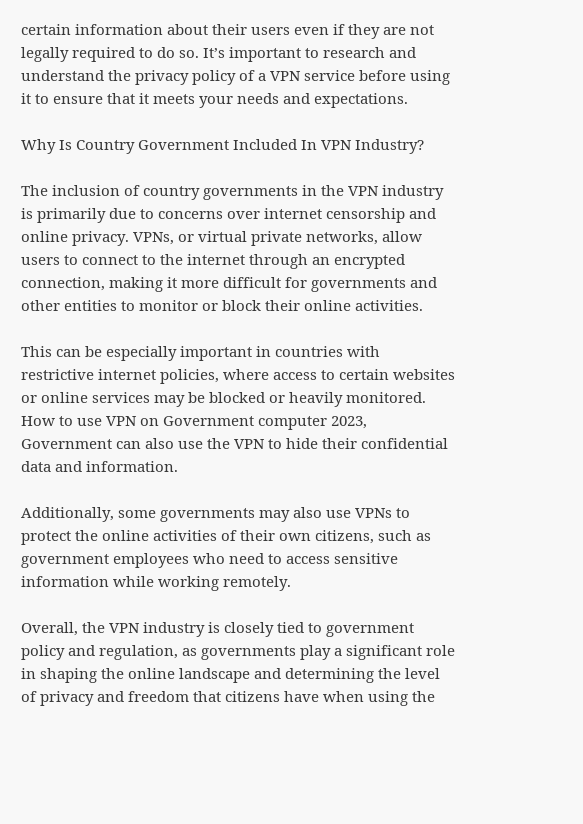certain information about their users even if they are not legally required to do so. It’s important to research and understand the privacy policy of a VPN service before using it to ensure that it meets your needs and expectations.

Why Is Country Government Included In VPN Industry?

The inclusion of country governments in the VPN industry is primarily due to concerns over internet censorship and online privacy. VPNs, or virtual private networks, allow users to connect to the internet through an encrypted connection, making it more difficult for governments and other entities to monitor or block their online activities.

This can be especially important in countries with restrictive internet policies, where access to certain websites or online services may be blocked or heavily monitored. How to use VPN on Government computer 2023, Government can also use the VPN to hide their confidential data and information.

Additionally, some governments may also use VPNs to protect the online activities of their own citizens, such as government employees who need to access sensitive information while working remotely.

Overall, the VPN industry is closely tied to government policy and regulation, as governments play a significant role in shaping the online landscape and determining the level of privacy and freedom that citizens have when using the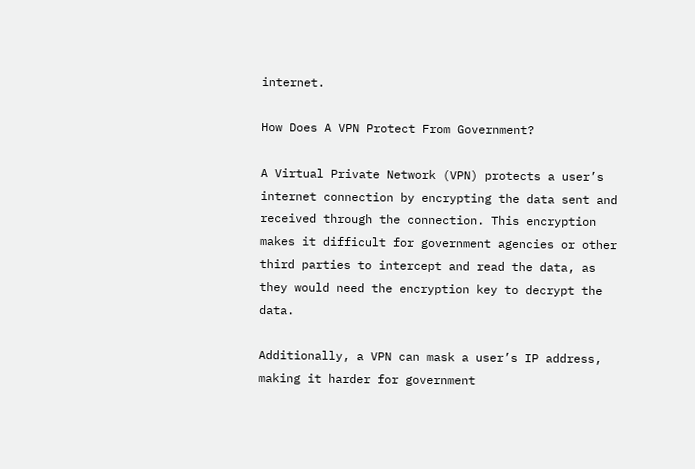internet.

How Does A VPN Protect From Government?

A Virtual Private Network (VPN) protects a user’s internet connection by encrypting the data sent and received through the connection. This encryption makes it difficult for government agencies or other third parties to intercept and read the data, as they would need the encryption key to decrypt the data.

Additionally, a VPN can mask a user’s IP address, making it harder for government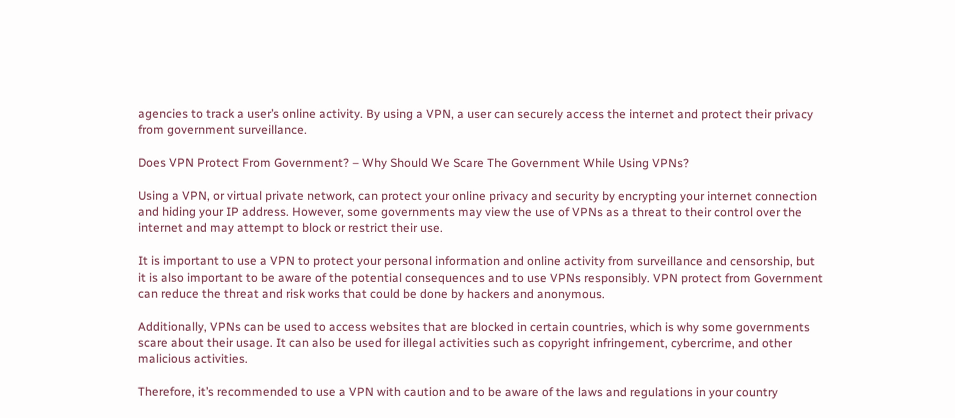agencies to track a user’s online activity. By using a VPN, a user can securely access the internet and protect their privacy from government surveillance.

Does VPN Protect From Government? – Why Should We Scare The Government While Using VPNs?

Using a VPN, or virtual private network, can protect your online privacy and security by encrypting your internet connection and hiding your IP address. However, some governments may view the use of VPNs as a threat to their control over the internet and may attempt to block or restrict their use.

It is important to use a VPN to protect your personal information and online activity from surveillance and censorship, but it is also important to be aware of the potential consequences and to use VPNs responsibly. VPN protect from Government can reduce the threat and risk works that could be done by hackers and anonymous.

Additionally, VPNs can be used to access websites that are blocked in certain countries, which is why some governments scare about their usage. It can also be used for illegal activities such as copyright infringement, cybercrime, and other malicious activities.

Therefore, it’s recommended to use a VPN with caution and to be aware of the laws and regulations in your country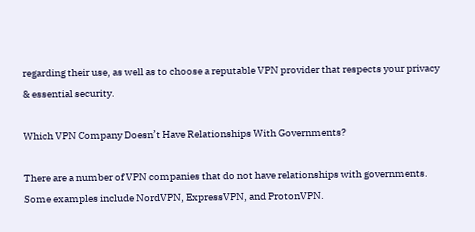regarding their use, as well as to choose a reputable VPN provider that respects your privacy & essential security.

Which VPN Company Doesn’t Have Relationships With Governments?

There are a number of VPN companies that do not have relationships with governments. Some examples include NordVPN, ExpressVPN, and ProtonVPN.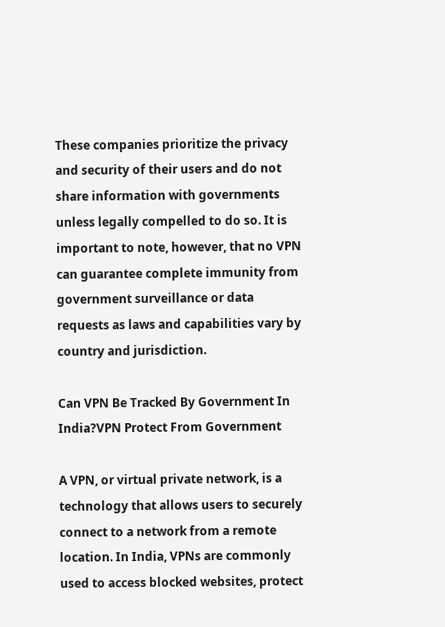These companies prioritize the privacy and security of their users and do not share information with governments unless legally compelled to do so. It is important to note, however, that no VPN can guarantee complete immunity from government surveillance or data requests as laws and capabilities vary by country and jurisdiction.

Can VPN Be Tracked By Government In India?VPN Protect From Government

A VPN, or virtual private network, is a technology that allows users to securely connect to a network from a remote location. In India, VPNs are commonly used to access blocked websites, protect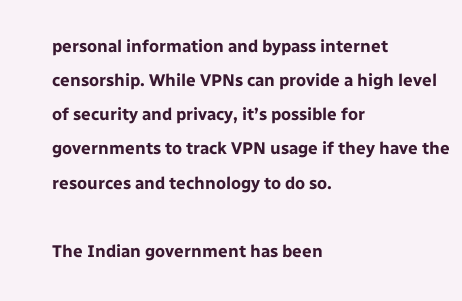personal information and bypass internet censorship. While VPNs can provide a high level of security and privacy, it’s possible for governments to track VPN usage if they have the resources and technology to do so.

The Indian government has been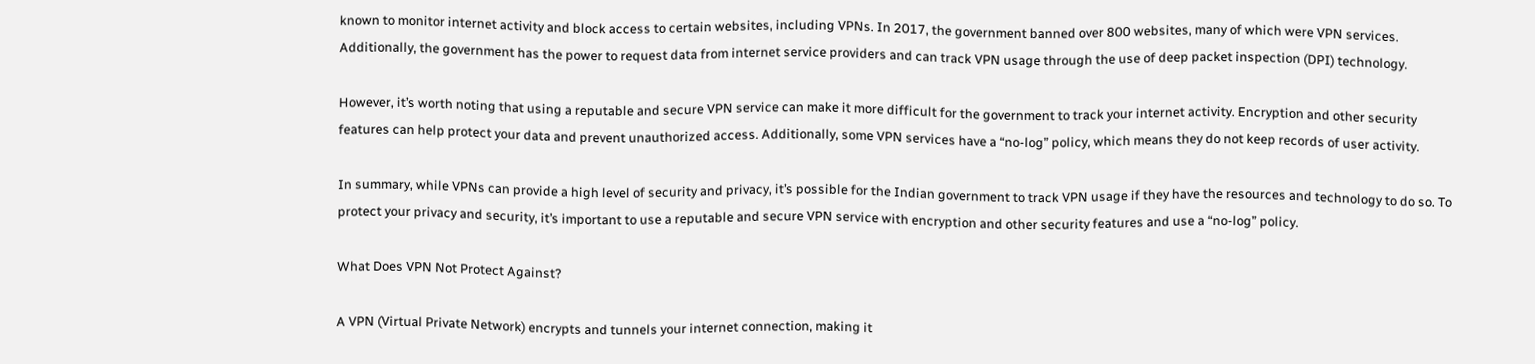known to monitor internet activity and block access to certain websites, including VPNs. In 2017, the government banned over 800 websites, many of which were VPN services. Additionally, the government has the power to request data from internet service providers and can track VPN usage through the use of deep packet inspection (DPI) technology.

However, it’s worth noting that using a reputable and secure VPN service can make it more difficult for the government to track your internet activity. Encryption and other security features can help protect your data and prevent unauthorized access. Additionally, some VPN services have a “no-log” policy, which means they do not keep records of user activity.

In summary, while VPNs can provide a high level of security and privacy, it’s possible for the Indian government to track VPN usage if they have the resources and technology to do so. To protect your privacy and security, it’s important to use a reputable and secure VPN service with encryption and other security features and use a “no-log” policy.

What Does VPN Not Protect Against?

A VPN (Virtual Private Network) encrypts and tunnels your internet connection, making it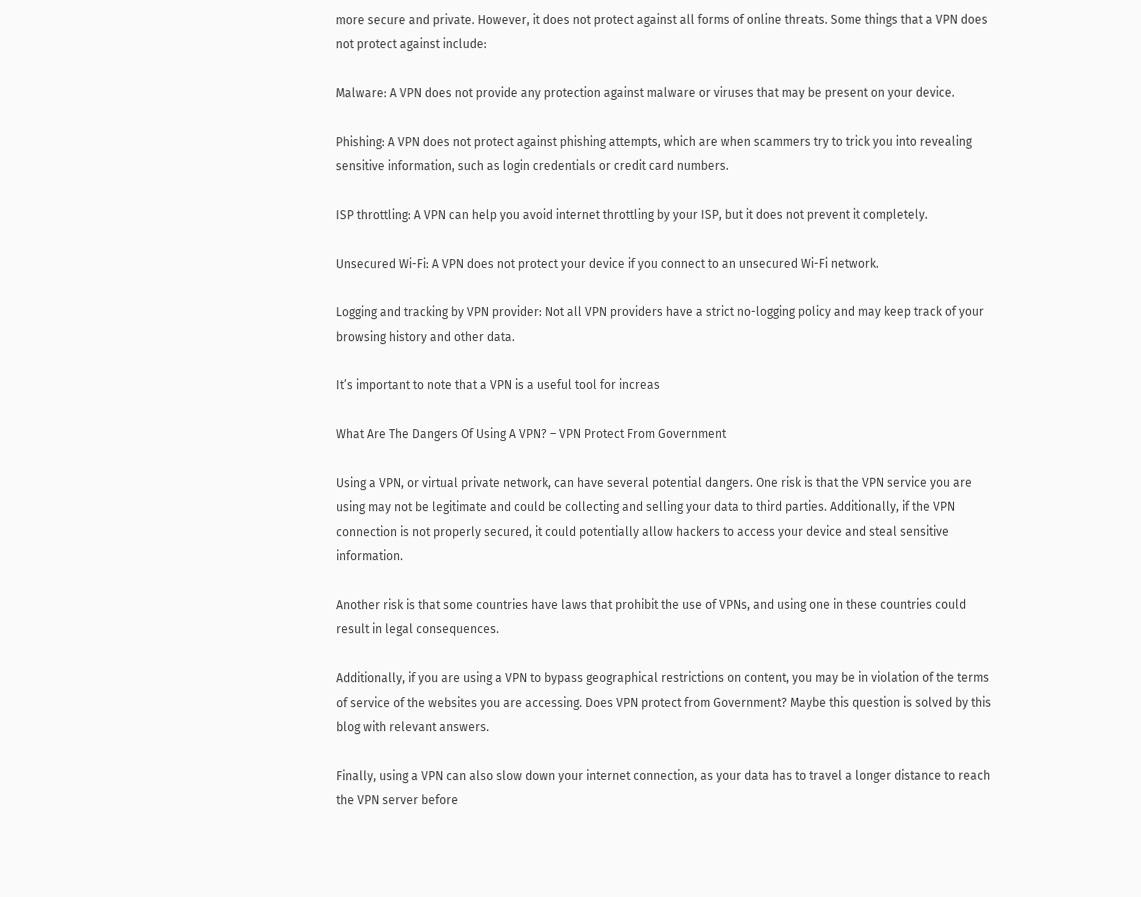more secure and private. However, it does not protect against all forms of online threats. Some things that a VPN does not protect against include:

Malware: A VPN does not provide any protection against malware or viruses that may be present on your device.

Phishing: A VPN does not protect against phishing attempts, which are when scammers try to trick you into revealing sensitive information, such as login credentials or credit card numbers.

ISP throttling: A VPN can help you avoid internet throttling by your ISP, but it does not prevent it completely.

Unsecured Wi-Fi: A VPN does not protect your device if you connect to an unsecured Wi-Fi network.

Logging and tracking by VPN provider: Not all VPN providers have a strict no-logging policy and may keep track of your browsing history and other data.

It’s important to note that a VPN is a useful tool for increas

What Are The Dangers Of Using A VPN? – VPN Protect From Government

Using a VPN, or virtual private network, can have several potential dangers. One risk is that the VPN service you are using may not be legitimate and could be collecting and selling your data to third parties. Additionally, if the VPN connection is not properly secured, it could potentially allow hackers to access your device and steal sensitive information.

Another risk is that some countries have laws that prohibit the use of VPNs, and using one in these countries could result in legal consequences.

Additionally, if you are using a VPN to bypass geographical restrictions on content, you may be in violation of the terms of service of the websites you are accessing. Does VPN protect from Government? Maybe this question is solved by this blog with relevant answers.

Finally, using a VPN can also slow down your internet connection, as your data has to travel a longer distance to reach the VPN server before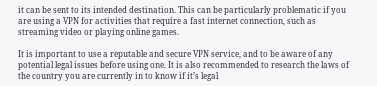it can be sent to its intended destination. This can be particularly problematic if you are using a VPN for activities that require a fast internet connection, such as streaming video or playing online games.

It is important to use a reputable and secure VPN service, and to be aware of any potential legal issues before using one. It is also recommended to research the laws of the country you are currently in to know if it’s legal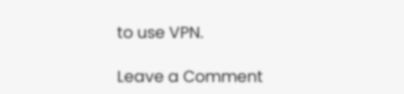to use VPN.

Leave a Comment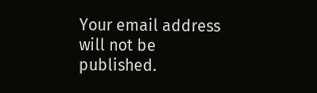Your email address will not be published.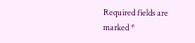Required fields are marked *